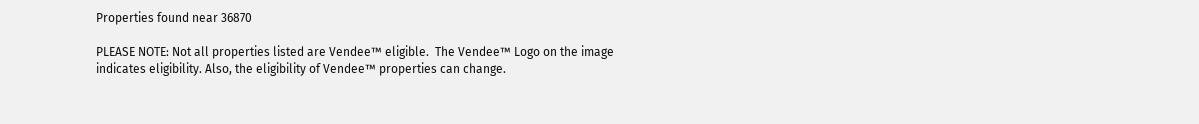Properties found near 36870

PLEASE NOTE: Not all properties listed are Vendee™ eligible.  The Vendee™ Logo on the image indicates eligibility. Also, the eligibility of Vendee™ properties can change.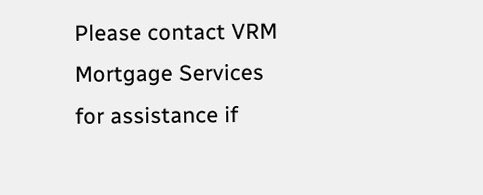Please contact VRM Mortgage Services for assistance if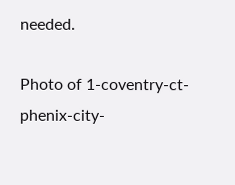needed.

Photo of 1-coventry-ct-phenix-city-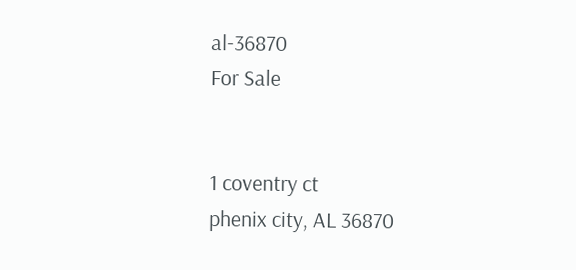al-36870
For Sale


1 coventry ct
phenix city, AL 36870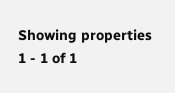Showing properties 1 - 1 of 1